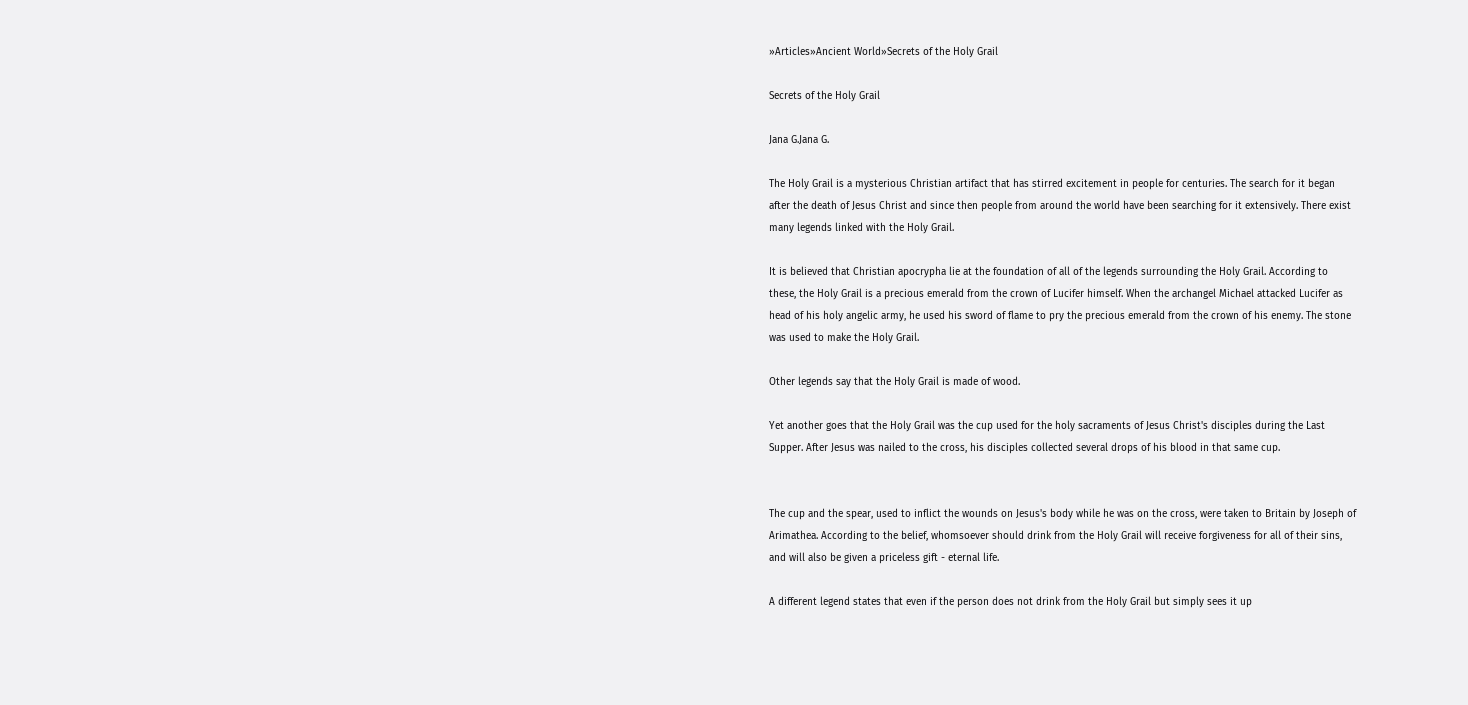»Articles»Ancient World»Secrets of the Holy Grail

Secrets of the Holy Grail

Jana G.Jana G.

The Holy Grail is a mysterious Christian artifact that has stirred excitement in people for centuries. The search for it began after the death of Jesus Christ and since then people from around the world have been searching for it extensively. There exist many legends linked with the Holy Grail.

It is believed that Christian apocrypha lie at the foundation of all of the legends surrounding the Holy Grail. According to these, the Holy Grail is a precious emerald from the crown of Lucifer himself. When the archangel Michael attacked Lucifer as head of his holy angelic army, he used his sword of flame to pry the precious emerald from the crown of his enemy. The stone was used to make the Holy Grail.

Other legends say that the Holy Grail is made of wood.

Yet another goes that the Holy Grail was the cup used for the holy sacraments of Jesus Christ's disciples during the Last Supper. After Jesus was nailed to the cross, his disciples collected several drops of his blood in that same cup.


The cup and the spear, used to inflict the wounds on Jesus's body while he was on the cross, were taken to Britain by Joseph of Arimathea. According to the belief, whomsoever should drink from the Holy Grail will receive forgiveness for all of their sins, and will also be given a priceless gift - eternal life.

A different legend states that even if the person does not drink from the Holy Grail but simply sees it up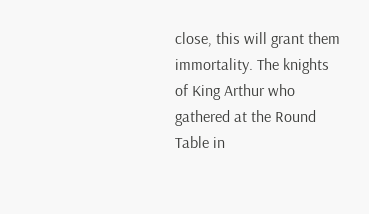close, this will grant them immortality. The knights of King Arthur who gathered at the Round Table in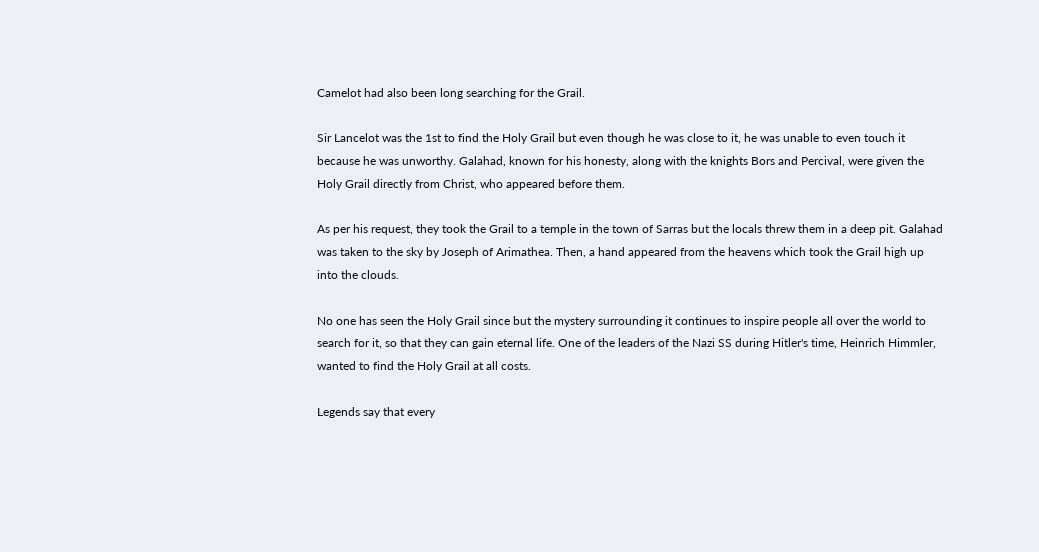Camelot had also been long searching for the Grail.

Sir Lancelot was the 1st to find the Holy Grail but even though he was close to it, he was unable to even touch it because he was unworthy. Galahad, known for his honesty, along with the knights Bors and Percival, were given the Holy Grail directly from Christ, who appeared before them.

As per his request, they took the Grail to a temple in the town of Sarras but the locals threw them in a deep pit. Galahad was taken to the sky by Joseph of Arimathea. Then, a hand appeared from the heavens which took the Grail high up into the clouds.

No one has seen the Holy Grail since but the mystery surrounding it continues to inspire people all over the world to search for it, so that they can gain eternal life. One of the leaders of the Nazi SS during Hitler's time, Heinrich Himmler, wanted to find the Holy Grail at all costs.

Legends say that every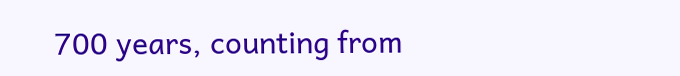700 years, counting from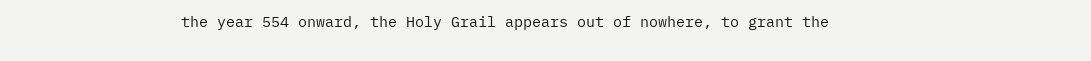the year 554 onward, the Holy Grail appears out of nowhere, to grant the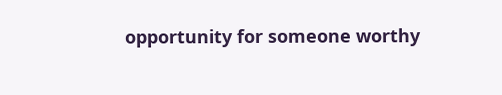opportunity for someone worthy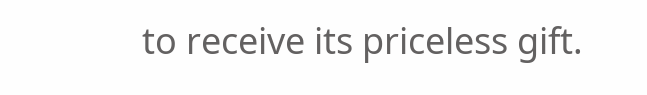to receive its priceless gift.